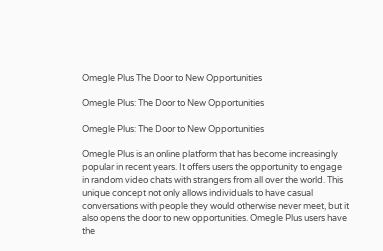Omegle Plus The Door to New Opportunities

Omegle Plus: The Door to New Opportunities

Omegle Plus: The Door to New Opportunities

Omegle Plus is an online platform that has become increasingly popular in recent years. It offers users the opportunity to engage in random video chats with strangers from all over the world. This unique concept not only allows individuals to have casual conversations with people they would otherwise never meet, but it also opens the door to new opportunities. Omegle Plus users have the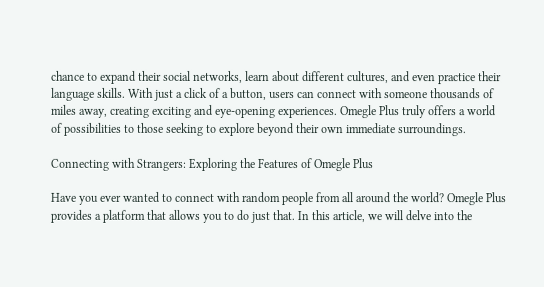chance to expand their social networks, learn about different cultures, and even practice their language skills. With just a click of a button, users can connect with someone thousands of miles away, creating exciting and eye-opening experiences. Omegle Plus truly offers a world of possibilities to those seeking to explore beyond their own immediate surroundings.

Connecting with Strangers: Exploring the Features of Omegle Plus

Have you ever wanted to connect with random people from all around the world? Omegle Plus provides a platform that allows you to do just that. In this article, we will delve into the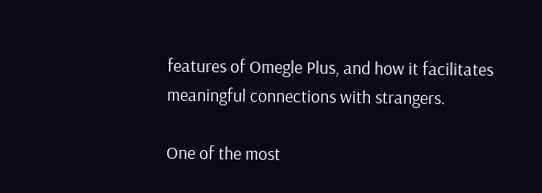features of Omegle Plus, and how it facilitates meaningful connections with strangers.

One of the most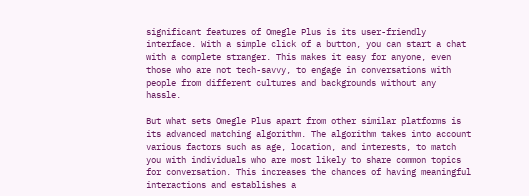significant features of Omegle Plus is its user-friendly interface. With a simple click of a button, you can start a chat with a complete stranger. This makes it easy for anyone, even those who are not tech-savvy, to engage in conversations with people from different cultures and backgrounds without any hassle.

But what sets Omegle Plus apart from other similar platforms is its advanced matching algorithm. The algorithm takes into account various factors such as age, location, and interests, to match you with individuals who are most likely to share common topics for conversation. This increases the chances of having meaningful interactions and establishes a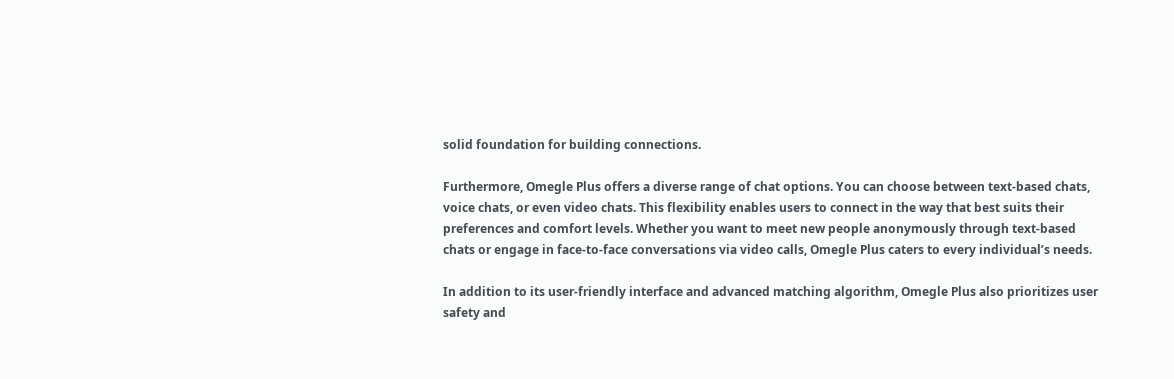solid foundation for building connections.

Furthermore, Omegle Plus offers a diverse range of chat options. You can choose between text-based chats, voice chats, or even video chats. This flexibility enables users to connect in the way that best suits their preferences and comfort levels. Whether you want to meet new people anonymously through text-based chats or engage in face-to-face conversations via video calls, Omegle Plus caters to every individual’s needs.

In addition to its user-friendly interface and advanced matching algorithm, Omegle Plus also prioritizes user safety and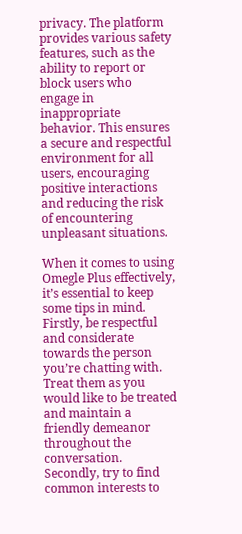privacy. The platform provides various safety features, such as the ability to report or block users who engage in inappropriate behavior. This ensures a secure and respectful environment for all users, encouraging positive interactions and reducing the risk of encountering unpleasant situations.

When it comes to using Omegle Plus effectively, it’s essential to keep some tips in mind. Firstly, be respectful and considerate towards the person you’re chatting with. Treat them as you would like to be treated and maintain a friendly demeanor throughout the conversation. Secondly, try to find common interests to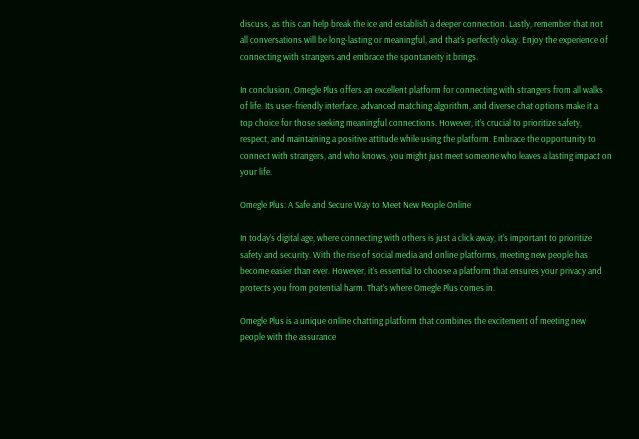discuss, as this can help break the ice and establish a deeper connection. Lastly, remember that not all conversations will be long-lasting or meaningful, and that’s perfectly okay. Enjoy the experience of connecting with strangers and embrace the spontaneity it brings.

In conclusion, Omegle Plus offers an excellent platform for connecting with strangers from all walks of life. Its user-friendly interface, advanced matching algorithm, and diverse chat options make it a top choice for those seeking meaningful connections. However, it’s crucial to prioritize safety, respect, and maintaining a positive attitude while using the platform. Embrace the opportunity to connect with strangers, and who knows, you might just meet someone who leaves a lasting impact on your life.

Omegle Plus: A Safe and Secure Way to Meet New People Online

In today’s digital age, where connecting with others is just a click away, it’s important to prioritize safety and security. With the rise of social media and online platforms, meeting new people has become easier than ever. However, it’s essential to choose a platform that ensures your privacy and protects you from potential harm. That’s where Omegle Plus comes in.

Omegle Plus is a unique online chatting platform that combines the excitement of meeting new people with the assurance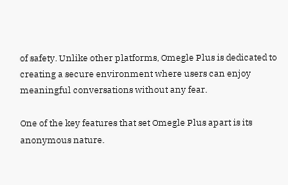of safety. Unlike other platforms, Omegle Plus is dedicated to creating a secure environment where users can enjoy meaningful conversations without any fear.

One of the key features that set Omegle Plus apart is its anonymous nature.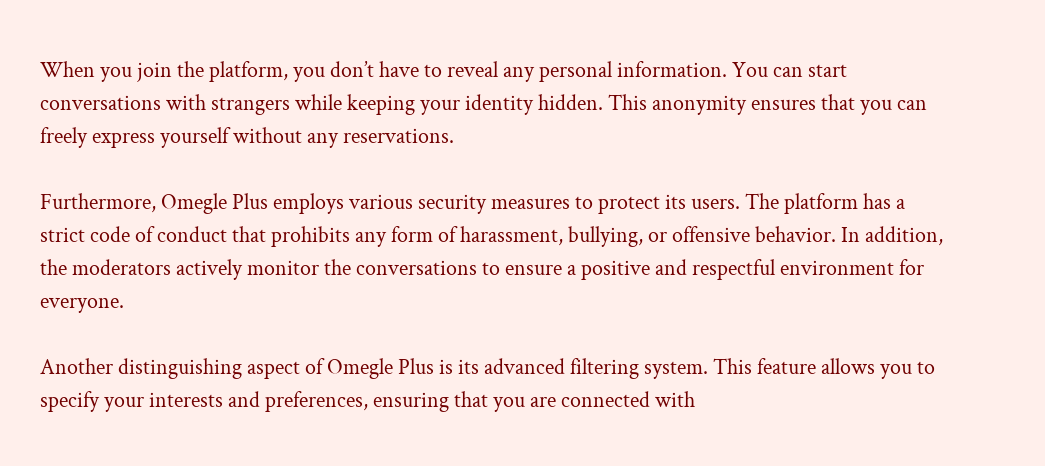When you join the platform, you don’t have to reveal any personal information. You can start conversations with strangers while keeping your identity hidden. This anonymity ensures that you can freely express yourself without any reservations.

Furthermore, Omegle Plus employs various security measures to protect its users. The platform has a strict code of conduct that prohibits any form of harassment, bullying, or offensive behavior. In addition, the moderators actively monitor the conversations to ensure a positive and respectful environment for everyone.

Another distinguishing aspect of Omegle Plus is its advanced filtering system. This feature allows you to specify your interests and preferences, ensuring that you are connected with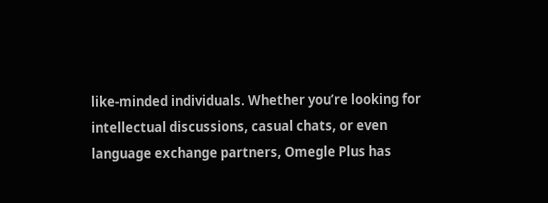like-minded individuals. Whether you’re looking for intellectual discussions, casual chats, or even language exchange partners, Omegle Plus has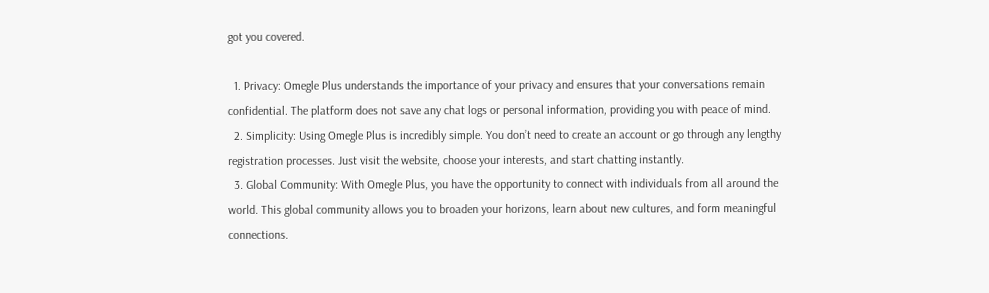got you covered.

  1. Privacy: Omegle Plus understands the importance of your privacy and ensures that your conversations remain confidential. The platform does not save any chat logs or personal information, providing you with peace of mind.
  2. Simplicity: Using Omegle Plus is incredibly simple. You don’t need to create an account or go through any lengthy registration processes. Just visit the website, choose your interests, and start chatting instantly.
  3. Global Community: With Omegle Plus, you have the opportunity to connect with individuals from all around the world. This global community allows you to broaden your horizons, learn about new cultures, and form meaningful connections.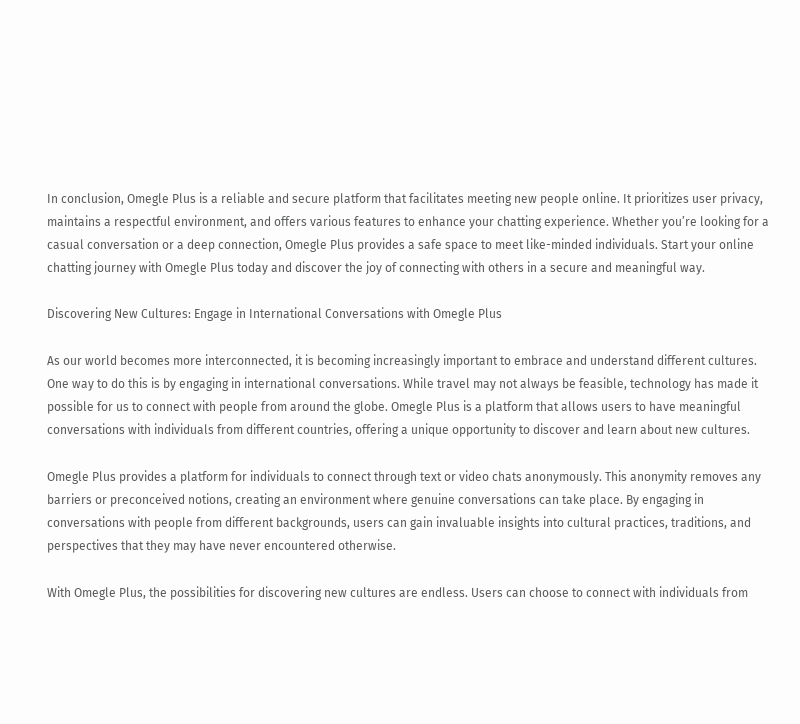In conclusion, Omegle Plus is a reliable and secure platform that facilitates meeting new people online. It prioritizes user privacy, maintains a respectful environment, and offers various features to enhance your chatting experience. Whether you’re looking for a casual conversation or a deep connection, Omegle Plus provides a safe space to meet like-minded individuals. Start your online chatting journey with Omegle Plus today and discover the joy of connecting with others in a secure and meaningful way.

Discovering New Cultures: Engage in International Conversations with Omegle Plus

As our world becomes more interconnected, it is becoming increasingly important to embrace and understand different cultures. One way to do this is by engaging in international conversations. While travel may not always be feasible, technology has made it possible for us to connect with people from around the globe. Omegle Plus is a platform that allows users to have meaningful conversations with individuals from different countries, offering a unique opportunity to discover and learn about new cultures.

Omegle Plus provides a platform for individuals to connect through text or video chats anonymously. This anonymity removes any barriers or preconceived notions, creating an environment where genuine conversations can take place. By engaging in conversations with people from different backgrounds, users can gain invaluable insights into cultural practices, traditions, and perspectives that they may have never encountered otherwise.

With Omegle Plus, the possibilities for discovering new cultures are endless. Users can choose to connect with individuals from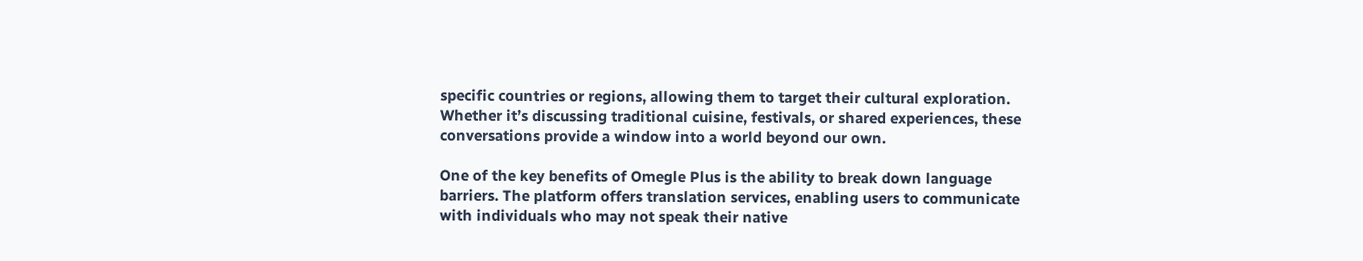specific countries or regions, allowing them to target their cultural exploration. Whether it’s discussing traditional cuisine, festivals, or shared experiences, these conversations provide a window into a world beyond our own.

One of the key benefits of Omegle Plus is the ability to break down language barriers. The platform offers translation services, enabling users to communicate with individuals who may not speak their native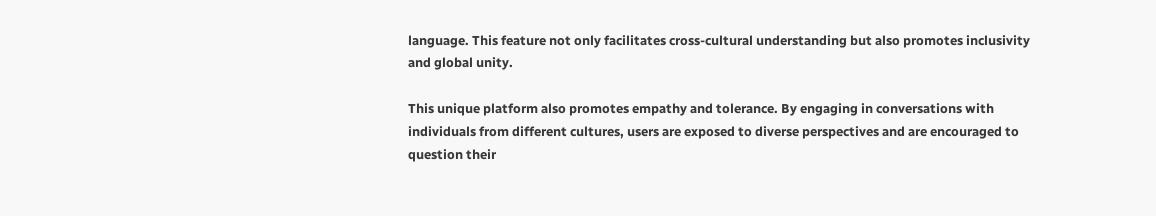language. This feature not only facilitates cross-cultural understanding but also promotes inclusivity and global unity.

This unique platform also promotes empathy and tolerance. By engaging in conversations with individuals from different cultures, users are exposed to diverse perspectives and are encouraged to question their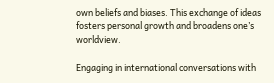own beliefs and biases. This exchange of ideas fosters personal growth and broadens one’s worldview.

Engaging in international conversations with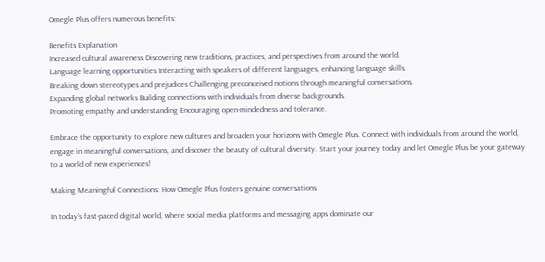Omegle Plus offers numerous benefits:

Benefits Explanation
Increased cultural awareness Discovering new traditions, practices, and perspectives from around the world.
Language learning opportunities Interacting with speakers of different languages, enhancing language skills.
Breaking down stereotypes and prejudices Challenging preconceived notions through meaningful conversations.
Expanding global networks Building connections with individuals from diverse backgrounds.
Promoting empathy and understanding Encouraging open-mindedness and tolerance.

Embrace the opportunity to explore new cultures and broaden your horizons with Omegle Plus. Connect with individuals from around the world, engage in meaningful conversations, and discover the beauty of cultural diversity. Start your journey today and let Omegle Plus be your gateway to a world of new experiences!

Making Meaningful Connections: How Omegle Plus fosters genuine conversations

In today’s fast-paced digital world, where social media platforms and messaging apps dominate our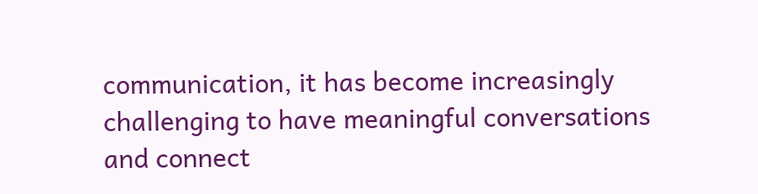communication, it has become increasingly challenging to have meaningful conversations and connect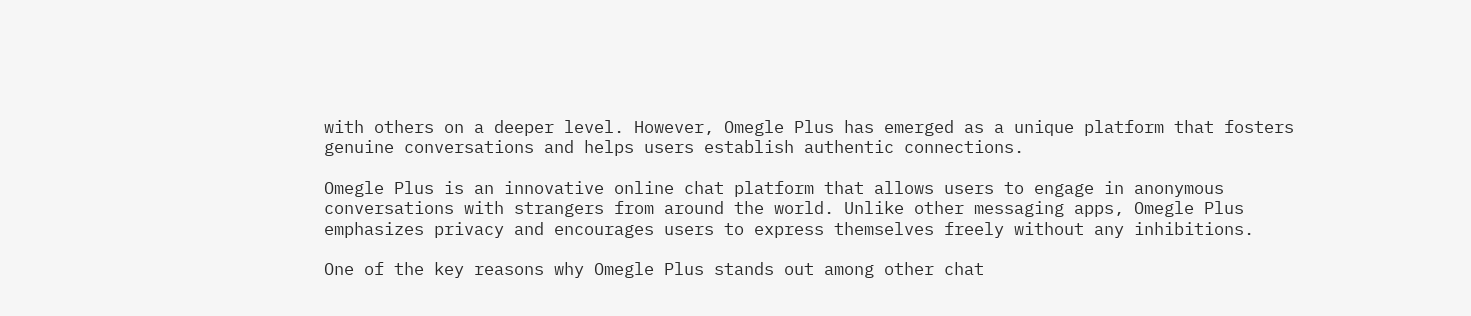with others on a deeper level. However, Omegle Plus has emerged as a unique platform that fosters genuine conversations and helps users establish authentic connections.

Omegle Plus is an innovative online chat platform that allows users to engage in anonymous conversations with strangers from around the world. Unlike other messaging apps, Omegle Plus emphasizes privacy and encourages users to express themselves freely without any inhibitions.

One of the key reasons why Omegle Plus stands out among other chat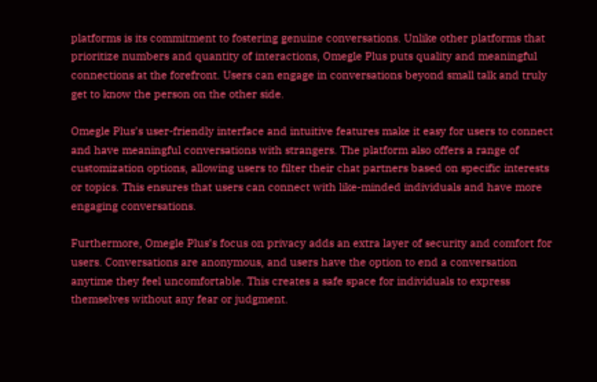platforms is its commitment to fostering genuine conversations. Unlike other platforms that prioritize numbers and quantity of interactions, Omegle Plus puts quality and meaningful connections at the forefront. Users can engage in conversations beyond small talk and truly get to know the person on the other side.

Omegle Plus’s user-friendly interface and intuitive features make it easy for users to connect and have meaningful conversations with strangers. The platform also offers a range of customization options, allowing users to filter their chat partners based on specific interests or topics. This ensures that users can connect with like-minded individuals and have more engaging conversations.

Furthermore, Omegle Plus’s focus on privacy adds an extra layer of security and comfort for users. Conversations are anonymous, and users have the option to end a conversation anytime they feel uncomfortable. This creates a safe space for individuals to express themselves without any fear or judgment.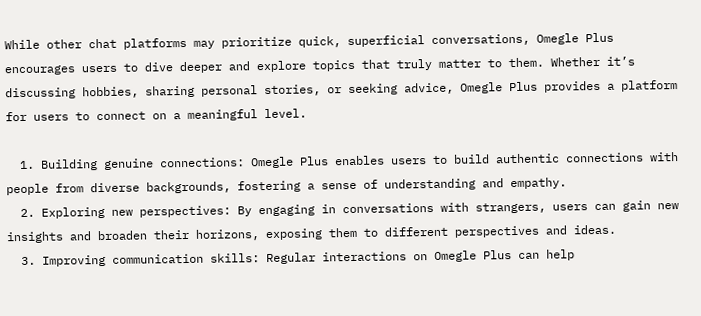While other chat platforms may prioritize quick, superficial conversations, Omegle Plus encourages users to dive deeper and explore topics that truly matter to them. Whether it’s discussing hobbies, sharing personal stories, or seeking advice, Omegle Plus provides a platform for users to connect on a meaningful level.

  1. Building genuine connections: Omegle Plus enables users to build authentic connections with people from diverse backgrounds, fostering a sense of understanding and empathy.
  2. Exploring new perspectives: By engaging in conversations with strangers, users can gain new insights and broaden their horizons, exposing them to different perspectives and ideas.
  3. Improving communication skills: Regular interactions on Omegle Plus can help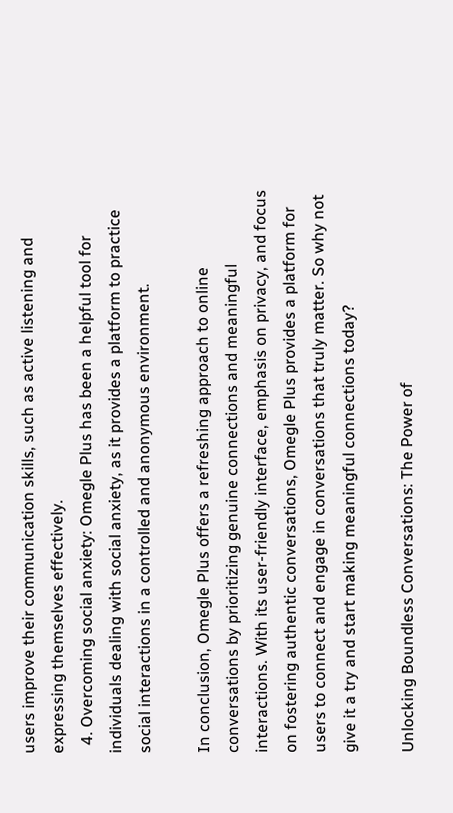users improve their communication skills, such as active listening and expressing themselves effectively.
  4. Overcoming social anxiety: Omegle Plus has been a helpful tool for individuals dealing with social anxiety, as it provides a platform to practice social interactions in a controlled and anonymous environment.

In conclusion, Omegle Plus offers a refreshing approach to online conversations by prioritizing genuine connections and meaningful interactions. With its user-friendly interface, emphasis on privacy, and focus on fostering authentic conversations, Omegle Plus provides a platform for users to connect and engage in conversations that truly matter. So why not give it a try and start making meaningful connections today?

Unlocking Boundless Conversations: The Power of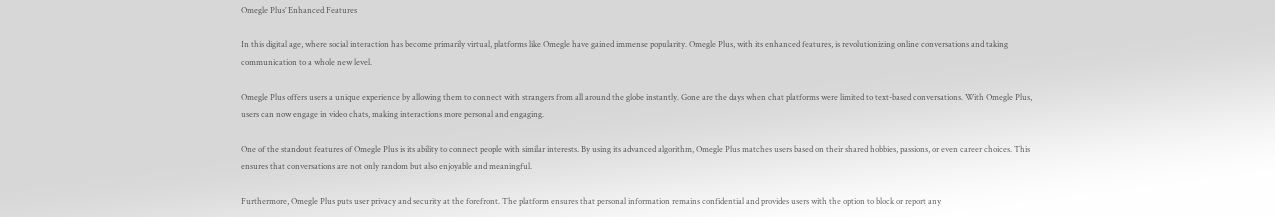Omegle Plus’ Enhanced Features

In this digital age, where social interaction has become primarily virtual, platforms like Omegle have gained immense popularity. Omegle Plus, with its enhanced features, is revolutionizing online conversations and taking communication to a whole new level.

Omegle Plus offers users a unique experience by allowing them to connect with strangers from all around the globe instantly. Gone are the days when chat platforms were limited to text-based conversations. With Omegle Plus, users can now engage in video chats, making interactions more personal and engaging.

One of the standout features of Omegle Plus is its ability to connect people with similar interests. By using its advanced algorithm, Omegle Plus matches users based on their shared hobbies, passions, or even career choices. This ensures that conversations are not only random but also enjoyable and meaningful.

Furthermore, Omegle Plus puts user privacy and security at the forefront. The platform ensures that personal information remains confidential and provides users with the option to block or report any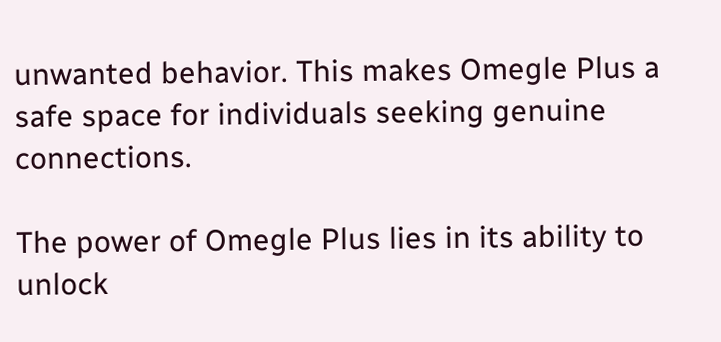unwanted behavior. This makes Omegle Plus a safe space for individuals seeking genuine connections.

The power of Omegle Plus lies in its ability to unlock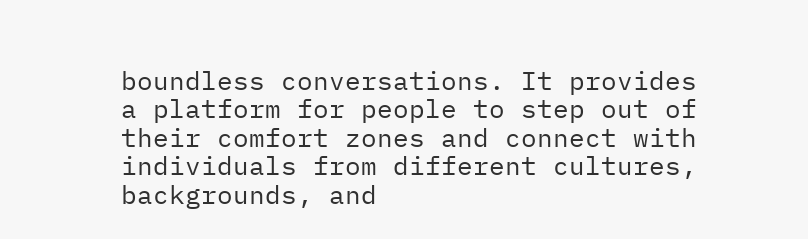boundless conversations. It provides a platform for people to step out of their comfort zones and connect with individuals from different cultures, backgrounds, and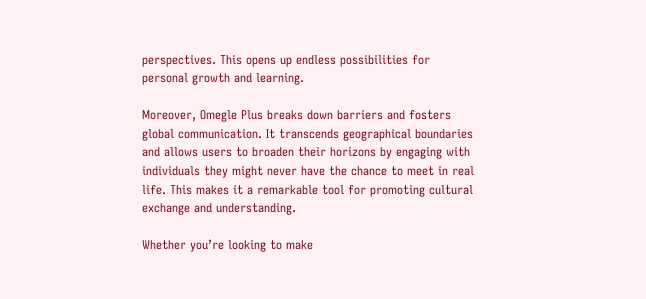perspectives. This opens up endless possibilities for personal growth and learning.

Moreover, Omegle Plus breaks down barriers and fosters global communication. It transcends geographical boundaries and allows users to broaden their horizons by engaging with individuals they might never have the chance to meet in real life. This makes it a remarkable tool for promoting cultural exchange and understanding.

Whether you’re looking to make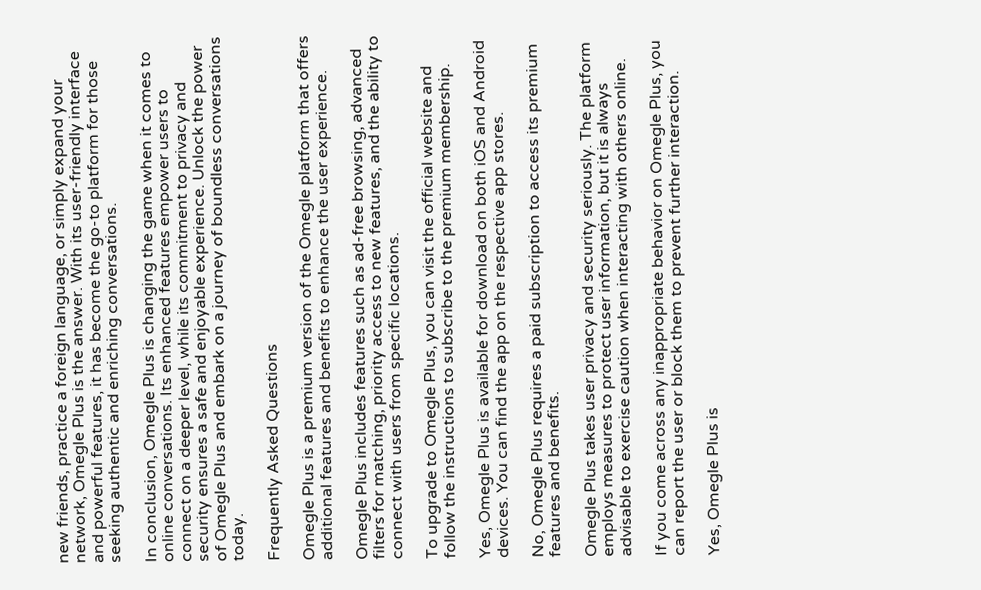new friends, practice a foreign language, or simply expand your network, Omegle Plus is the answer. With its user-friendly interface and powerful features, it has become the go-to platform for those seeking authentic and enriching conversations.

In conclusion, Omegle Plus is changing the game when it comes to online conversations. Its enhanced features empower users to connect on a deeper level, while its commitment to privacy and security ensures a safe and enjoyable experience. Unlock the power of Omegle Plus and embark on a journey of boundless conversations today.

Frequently Asked Questions

Omegle Plus is a premium version of the Omegle platform that offers additional features and benefits to enhance the user experience.

Omegle Plus includes features such as ad-free browsing, advanced filters for matching, priority access to new features, and the ability to connect with users from specific locations.

To upgrade to Omegle Plus, you can visit the official website and follow the instructions to subscribe to the premium membership.

Yes, Omegle Plus is available for download on both iOS and Android devices. You can find the app on the respective app stores.

No, Omegle Plus requires a paid subscription to access its premium features and benefits.

Omegle Plus takes user privacy and security seriously. The platform employs measures to protect user information, but it is always advisable to exercise caution when interacting with others online.

If you come across any inappropriate behavior on Omegle Plus, you can report the user or block them to prevent further interaction.

Yes, Omegle Plus is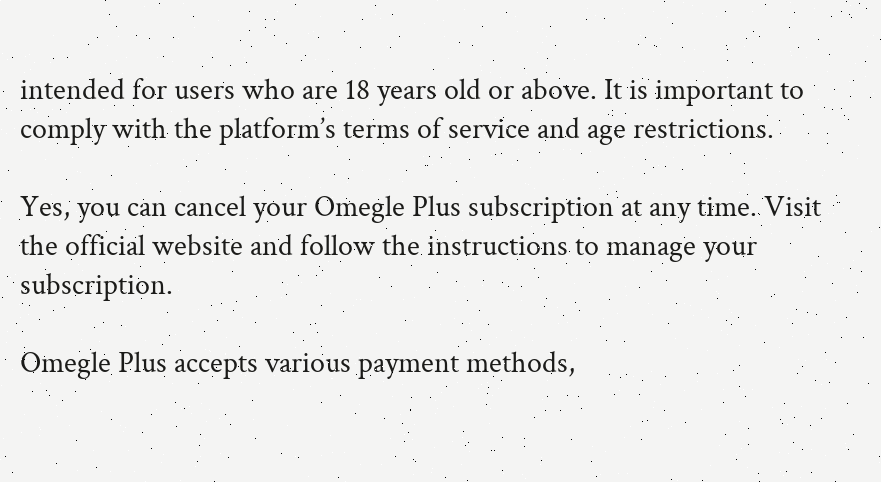intended for users who are 18 years old or above. It is important to comply with the platform’s terms of service and age restrictions.

Yes, you can cancel your Omegle Plus subscription at any time. Visit the official website and follow the instructions to manage your subscription.

Omegle Plus accepts various payment methods,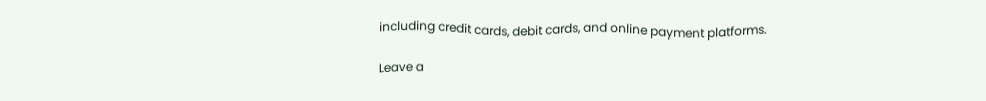including credit cards, debit cards, and online payment platforms.

Leave a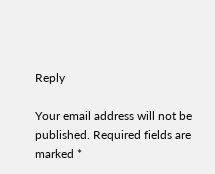Reply

Your email address will not be published. Required fields are marked *